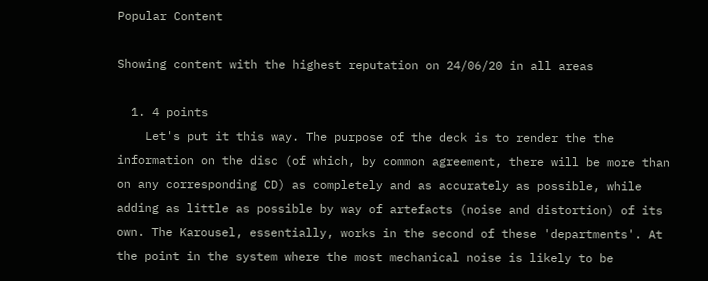Popular Content

Showing content with the highest reputation on 24/06/20 in all areas

  1. 4 points
    Let's put it this way. The purpose of the deck is to render the the information on the disc (of which, by common agreement, there will be more than on any corresponding CD) as completely and as accurately as possible, while adding as little as possible by way of artefacts (noise and distortion) of its own. The Karousel, essentially, works in the second of these 'departments'. At the point in the system where the most mechanical noise is likely to be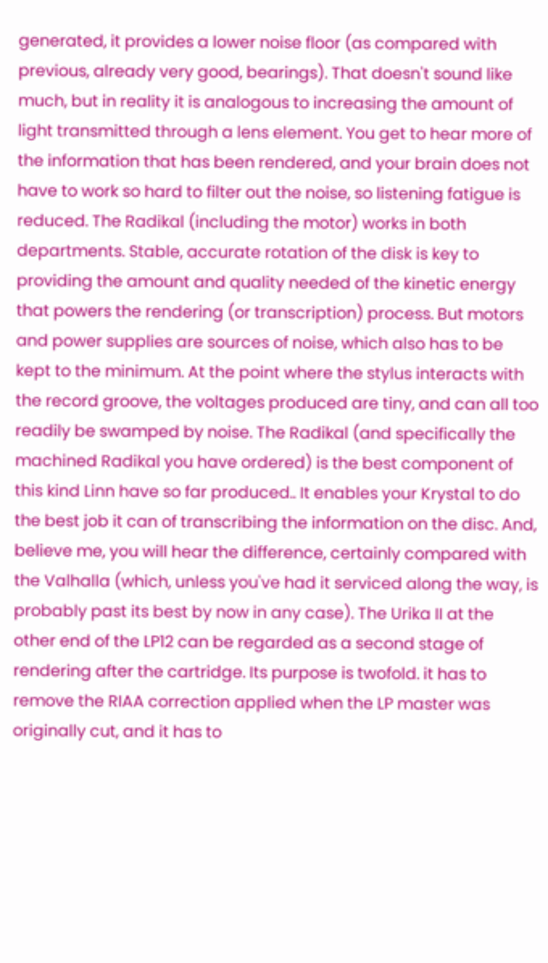generated, it provides a lower noise floor (as compared with previous, already very good, bearings). That doesn't sound like much, but in reality it is analogous to increasing the amount of light transmitted through a lens element. You get to hear more of the information that has been rendered, and your brain does not have to work so hard to filter out the noise, so listening fatigue is reduced. The Radikal (including the motor) works in both departments. Stable, accurate rotation of the disk is key to providing the amount and quality needed of the kinetic energy that powers the rendering (or transcription) process. But motors and power supplies are sources of noise, which also has to be kept to the minimum. At the point where the stylus interacts with the record groove, the voltages produced are tiny, and can all too readily be swamped by noise. The Radikal (and specifically the machined Radikal you have ordered) is the best component of this kind Linn have so far produced.. It enables your Krystal to do the best job it can of transcribing the information on the disc. And, believe me, you will hear the difference, certainly compared with the Valhalla (which, unless you've had it serviced along the way, is probably past its best by now in any case). The Urika II at the other end of the LP12 can be regarded as a second stage of rendering after the cartridge. Its purpose is twofold. it has to remove the RIAA correction applied when the LP master was originally cut, and it has to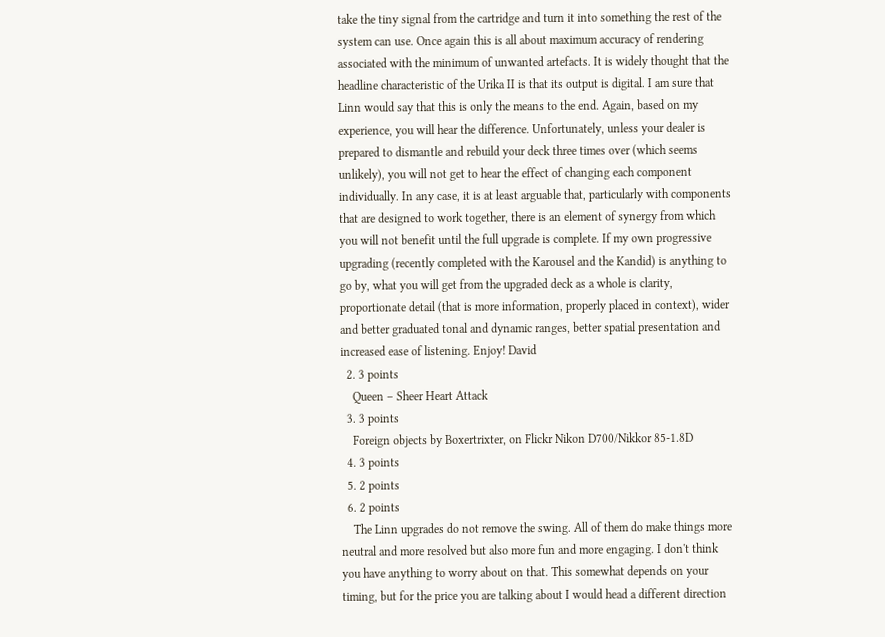take the tiny signal from the cartridge and turn it into something the rest of the system can use. Once again this is all about maximum accuracy of rendering associated with the minimum of unwanted artefacts. It is widely thought that the headline characteristic of the Urika II is that its output is digital. I am sure that Linn would say that this is only the means to the end. Again, based on my experience, you will hear the difference. Unfortunately, unless your dealer is prepared to dismantle and rebuild your deck three times over (which seems unlikely), you will not get to hear the effect of changing each component individually. In any case, it is at least arguable that, particularly with components that are designed to work together, there is an element of synergy from which you will not benefit until the full upgrade is complete. If my own progressive upgrading (recently completed with the Karousel and the Kandid) is anything to go by, what you will get from the upgraded deck as a whole is clarity, proportionate detail (that is more information, properly placed in context), wider and better graduated tonal and dynamic ranges, better spatial presentation and increased ease of listening. Enjoy! David
  2. 3 points
    Queen – Sheer Heart Attack
  3. 3 points
    Foreign objects by Boxertrixter, on Flickr Nikon D700/Nikkor 85-1.8D
  4. 3 points
  5. 2 points
  6. 2 points
    The Linn upgrades do not remove the swing. All of them do make things more neutral and more resolved but also more fun and more engaging. I don't think you have anything to worry about on that. This somewhat depends on your timing, but for the price you are talking about I would head a different direction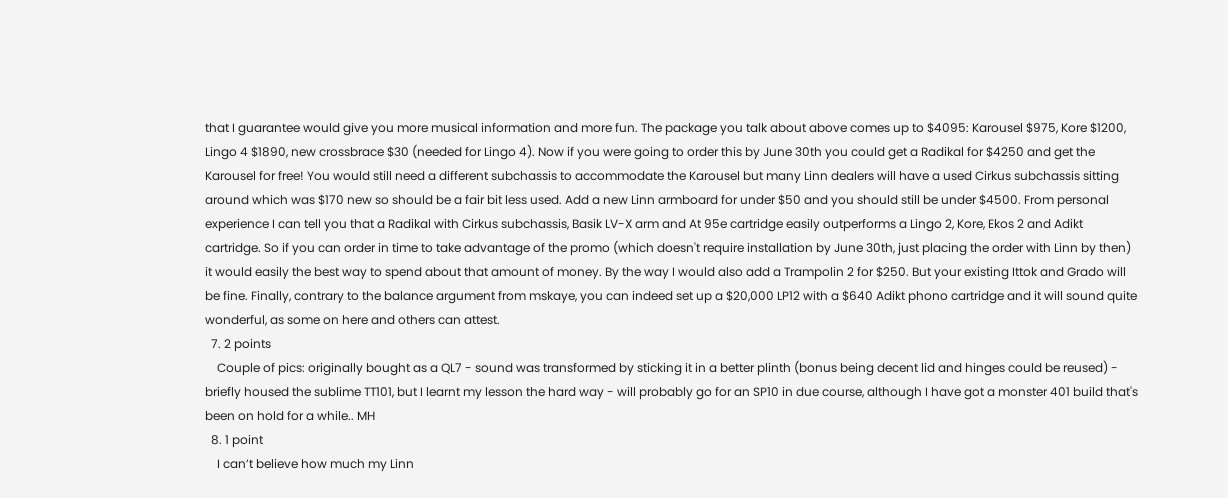that I guarantee would give you more musical information and more fun. The package you talk about above comes up to $4095: Karousel $975, Kore $1200, Lingo 4 $1890, new crossbrace $30 (needed for Lingo 4). Now if you were going to order this by June 30th you could get a Radikal for $4250 and get the Karousel for free! You would still need a different subchassis to accommodate the Karousel but many Linn dealers will have a used Cirkus subchassis sitting around which was $170 new so should be a fair bit less used. Add a new Linn armboard for under $50 and you should still be under $4500. From personal experience I can tell you that a Radikal with Cirkus subchassis, Basik LV-X arm and At 95e cartridge easily outperforms a Lingo 2, Kore, Ekos 2 and Adikt cartridge. So if you can order in time to take advantage of the promo (which doesn't require installation by June 30th, just placing the order with Linn by then) it would easily the best way to spend about that amount of money. By the way I would also add a Trampolin 2 for $250. But your existing Ittok and Grado will be fine. Finally, contrary to the balance argument from mskaye, you can indeed set up a $20,000 LP12 with a $640 Adikt phono cartridge and it will sound quite wonderful, as some on here and others can attest.
  7. 2 points
    Couple of pics: originally bought as a QL7 - sound was transformed by sticking it in a better plinth (bonus being decent lid and hinges could be reused) - briefly housed the sublime TT101, but I learnt my lesson the hard way - will probably go for an SP10 in due course, although I have got a monster 401 build that's been on hold for a while.. MH
  8. 1 point
    I can’t believe how much my Linn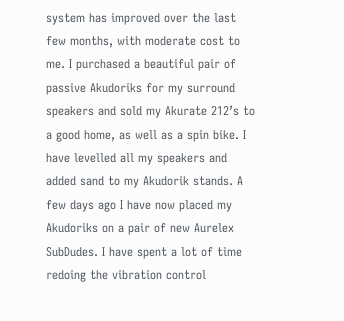system has improved over the last few months, with moderate cost to me. I purchased a beautiful pair of passive Akudoriks for my surround speakers and sold my Akurate 212’s to a good home, as well as a spin bike. I have levelled all my speakers and added sand to my Akudorik stands. A few days ago I have now placed my Akudoriks on a pair of new Aurelex SubDudes. I have spent a lot of time redoing the vibration control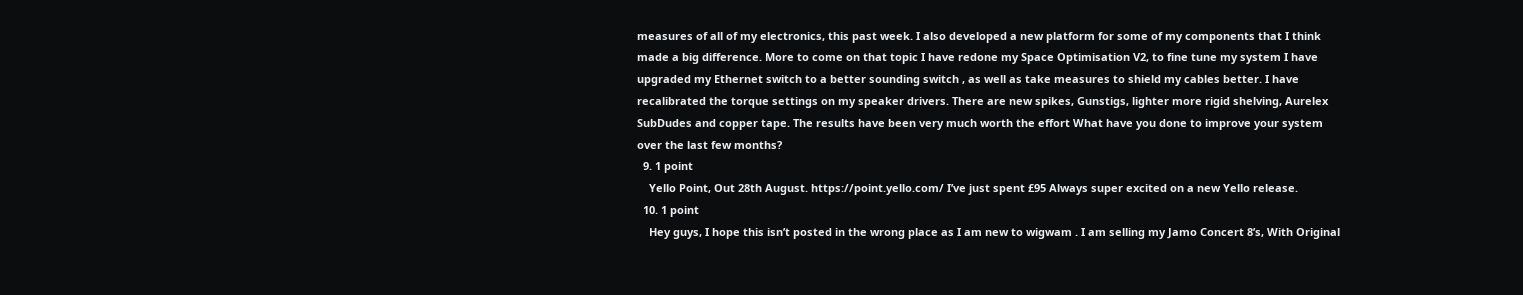measures of all of my electronics, this past week. I also developed a new platform for some of my components that I think made a big difference. More to come on that topic I have redone my Space Optimisation V2, to fine tune my system I have upgraded my Ethernet switch to a better sounding switch , as well as take measures to shield my cables better. I have recalibrated the torque settings on my speaker drivers. There are new spikes, Gunstigs, lighter more rigid shelving, Aurelex SubDudes and copper tape. The results have been very much worth the effort What have you done to improve your system over the last few months?
  9. 1 point
    Yello Point, Out 28th August. https://point.yello.com/ I’ve just spent £95 Always super excited on a new Yello release.
  10. 1 point
    Hey guys, I hope this isn’t posted in the wrong place as I am new to wigwam . I am selling my Jamo Concert 8’s, With Original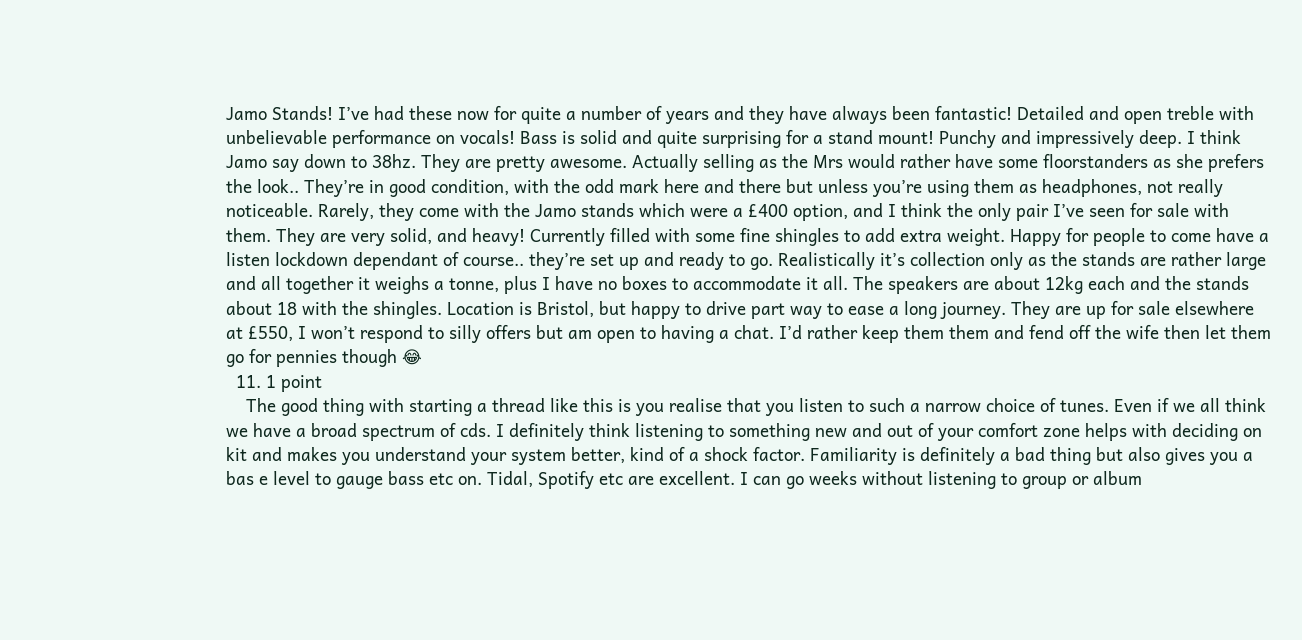Jamo Stands! I’ve had these now for quite a number of years and they have always been fantastic! Detailed and open treble with unbelievable performance on vocals! Bass is solid and quite surprising for a stand mount! Punchy and impressively deep. I think Jamo say down to 38hz. They are pretty awesome. Actually selling as the Mrs would rather have some floorstanders as she prefers the look.. They’re in good condition, with the odd mark here and there but unless you’re using them as headphones, not really noticeable. Rarely, they come with the Jamo stands which were a £400 option, and I think the only pair I’ve seen for sale with them. They are very solid, and heavy! Currently filled with some fine shingles to add extra weight. Happy for people to come have a listen lockdown dependant of course.. they’re set up and ready to go. Realistically it’s collection only as the stands are rather large and all together it weighs a tonne, plus I have no boxes to accommodate it all. The speakers are about 12kg each and the stands about 18 with the shingles. Location is Bristol, but happy to drive part way to ease a long journey. They are up for sale elsewhere at £550, I won’t respond to silly offers but am open to having a chat. I’d rather keep them them and fend off the wife then let them go for pennies though 😂
  11. 1 point
    The good thing with starting a thread like this is you realise that you listen to such a narrow choice of tunes. Even if we all think we have a broad spectrum of cds. I definitely think listening to something new and out of your comfort zone helps with deciding on kit and makes you understand your system better, kind of a shock factor. Familiarity is definitely a bad thing but also gives you a bas e level to gauge bass etc on. Tidal, Spotify etc are excellent. I can go weeks without listening to group or album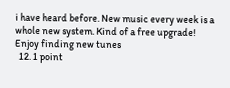i have heard before. New music every week is a whole new system. Kind of a free upgrade! Enjoy finding new tunes
  12. 1 point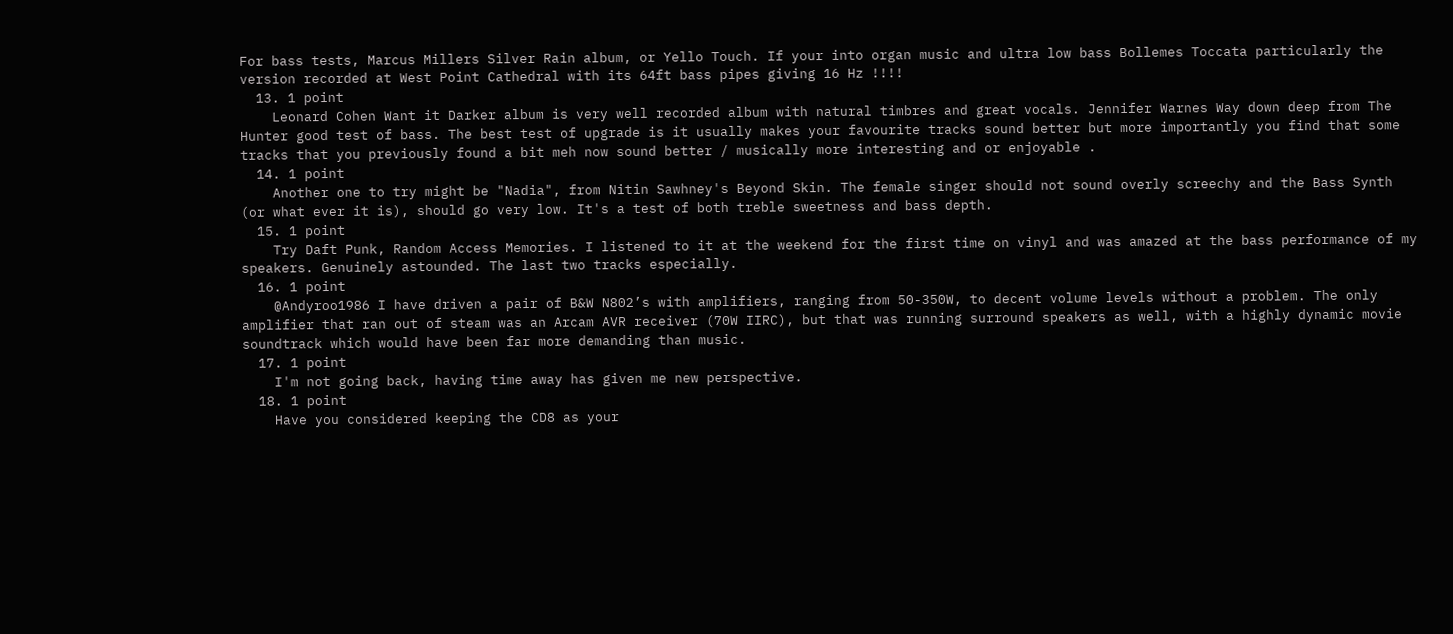For bass tests, Marcus Millers Silver Rain album, or Yello Touch. If your into organ music and ultra low bass Bollemes Toccata particularly the version recorded at West Point Cathedral with its 64ft bass pipes giving 16 Hz !!!!
  13. 1 point
    Leonard Cohen Want it Darker album is very well recorded album with natural timbres and great vocals. Jennifer Warnes Way down deep from The Hunter good test of bass. The best test of upgrade is it usually makes your favourite tracks sound better but more importantly you find that some tracks that you previously found a bit meh now sound better / musically more interesting and or enjoyable .
  14. 1 point
    Another one to try might be "Nadia", from Nitin Sawhney's Beyond Skin. The female singer should not sound overly screechy and the Bass Synth (or what ever it is), should go very low. It's a test of both treble sweetness and bass depth.
  15. 1 point
    Try Daft Punk, Random Access Memories. I listened to it at the weekend for the first time on vinyl and was amazed at the bass performance of my speakers. Genuinely astounded. The last two tracks especially.
  16. 1 point
    @Andyroo1986 I have driven a pair of B&W N802’s with amplifiers, ranging from 50-350W, to decent volume levels without a problem. The only amplifier that ran out of steam was an Arcam AVR receiver (70W IIRC), but that was running surround speakers as well, with a highly dynamic movie soundtrack which would have been far more demanding than music.
  17. 1 point
    I'm not going back, having time away has given me new perspective.
  18. 1 point
    Have you considered keeping the CD8 as your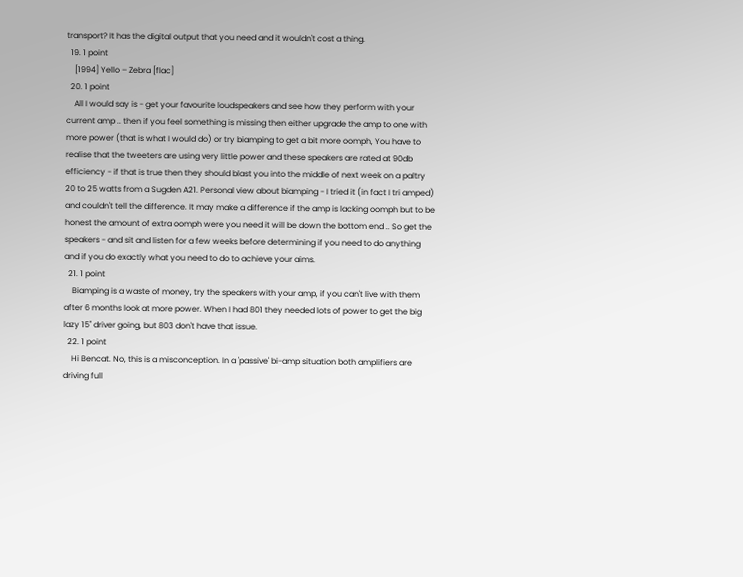transport? It has the digital output that you need and it wouldn't cost a thing.
  19. 1 point
    [1994] Yello – Zebra [flac]
  20. 1 point
    All I would say is - get your favourite loudspeakers and see how they perform with your current amp .. then if you feel something is missing then either upgrade the amp to one with more power (that is what I would do) or try biamping to get a bit more oomph, You have to realise that the tweeters are using very little power and these speakers are rated at 90db efficiency - if that is true then they should blast you into the middle of next week on a paltry 20 to 25 watts from a Sugden A21. Personal view about biamping - I tried it (in fact I tri amped) and couldn't tell the difference. It may make a difference if the amp is lacking oomph but to be honest the amount of extra oomph were you need it will be down the bottom end .. So get the speakers - and sit and listen for a few weeks before determining if you need to do anything and if you do exactly what you need to do to achieve your aims.
  21. 1 point
    Biamping is a waste of money, try the speakers with your amp, if you can't live with them after 6 months look at more power. When I had 801 they needed lots of power to get the big lazy 15" driver going, but 803 don't have that issue.
  22. 1 point
    Hi Bencat. No, this is a misconception. In a 'passive' bi-amp situation both amplifiers are driving full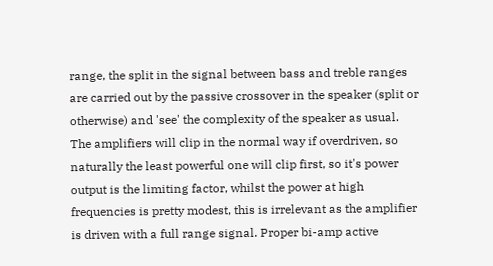range, the split in the signal between bass and treble ranges are carried out by the passive crossover in the speaker (split or otherwise) and 'see' the complexity of the speaker as usual. The amplifiers will clip in the normal way if overdriven, so naturally the least powerful one will clip first, so it's power output is the limiting factor, whilst the power at high frequencies is pretty modest, this is irrelevant as the amplifier is driven with a full range signal. Proper bi-amp active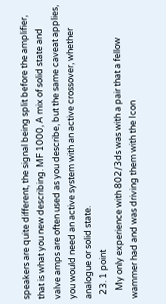speakers are quite different, the signal being split before the amplifier, that is what you new describing. MF 1000, A mix of solid state and valve amps are often used as you describe, but the same caveat applies, you would need an active system with an active crossover, whether analogue or solid state.
  23. 1 point
    My only experience with 802/3ds was with a pair that a fellow wammer had and was driving them with the Icon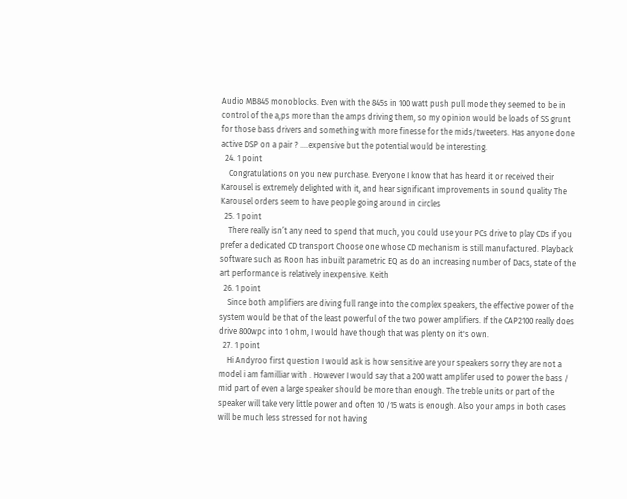Audio MB845 monoblocks. Even with the 845s in 100 watt push pull mode they seemed to be in control of the a,ps more than the amps driving them, so my opinion would be loads of SS grunt for those bass drivers and something with more finesse for the mids/tweeters. Has anyone done active DSP on a pair ? ....expensive but the potential would be interesting.
  24. 1 point
    Congratulations on you new purchase. Everyone I know that has heard it or received their Karousel is extremely delighted with it, and hear significant improvements in sound quality The Karousel orders seem to have people going around in circles
  25. 1 point
    There really isn’t any need to spend that much, you could use your PCs drive to play CDs if you prefer a dedicated CD transport Choose one whose CD mechanism is still manufactured. Playback software such as Roon has inbuilt parametric EQ as do an increasing number of Dacs, state of the art performance is relatively inexpensive. Keith
  26. 1 point
    Since both amplifiers are diving full range into the complex speakers, the effective power of the system would be that of the least powerful of the two power amplifiers. If the CAP2100 really does drive 800wpc into 1 ohm, I would have though that was plenty on it's own.
  27. 1 point
    Hi Andyroo first question I would ask is how sensitive are your speakers sorry they are not a model i am familliar with . However I would say that a 200 watt amplifer used to power the bass / mid part of even a large speaker should be more than enough. The treble units or part of the speaker will take very little power and often 10 /15 wats is enough. Also your amps in both cases will be much less stressed for not having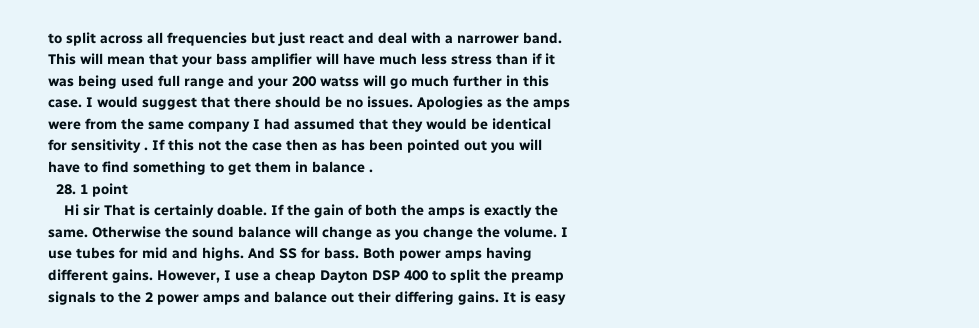to split across all frequencies but just react and deal with a narrower band. This will mean that your bass amplifier will have much less stress than if it was being used full range and your 200 watss will go much further in this case. I would suggest that there should be no issues. Apologies as the amps were from the same company I had assumed that they would be identical for sensitivity . If this not the case then as has been pointed out you will have to find something to get them in balance .
  28. 1 point
    Hi sir That is certainly doable. If the gain of both the amps is exactly the same. Otherwise the sound balance will change as you change the volume. I use tubes for mid and highs. And SS for bass. Both power amps having different gains. However, I use a cheap Dayton DSP 400 to split the preamp signals to the 2 power amps and balance out their differing gains. It is easy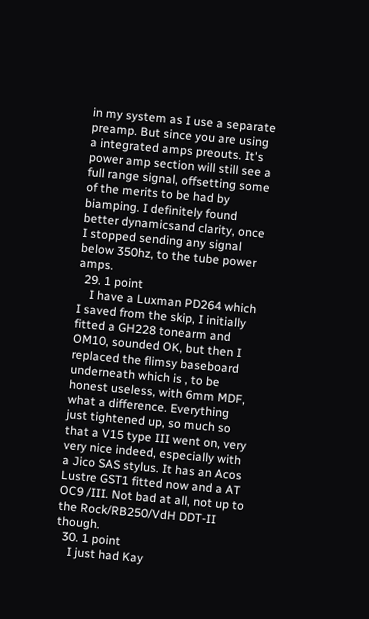in my system as I use a separate preamp. But since you are using a integrated amps preouts. It's power amp section will still see a full range signal, offsetting some of the merits to be had by biamping. I definitely found better dynamicsand clarity, once I stopped sending any signal below 350hz, to the tube power amps.
  29. 1 point
    I have a Luxman PD264 which I saved from the skip, I initially fitted a GH228 tonearm and OM10, sounded OK, but then I replaced the flimsy baseboard underneath which is , to be honest useless, with 6mm MDF, what a difference. Everything just tightened up, so much so that a V15 type III went on, very very nice indeed, especially with a Jico SAS stylus. It has an Acos Lustre GST1 fitted now and a AT OC9 /III. Not bad at all, not up to the Rock/RB250/VdH DDT-II though.
  30. 1 point
    I just had Kay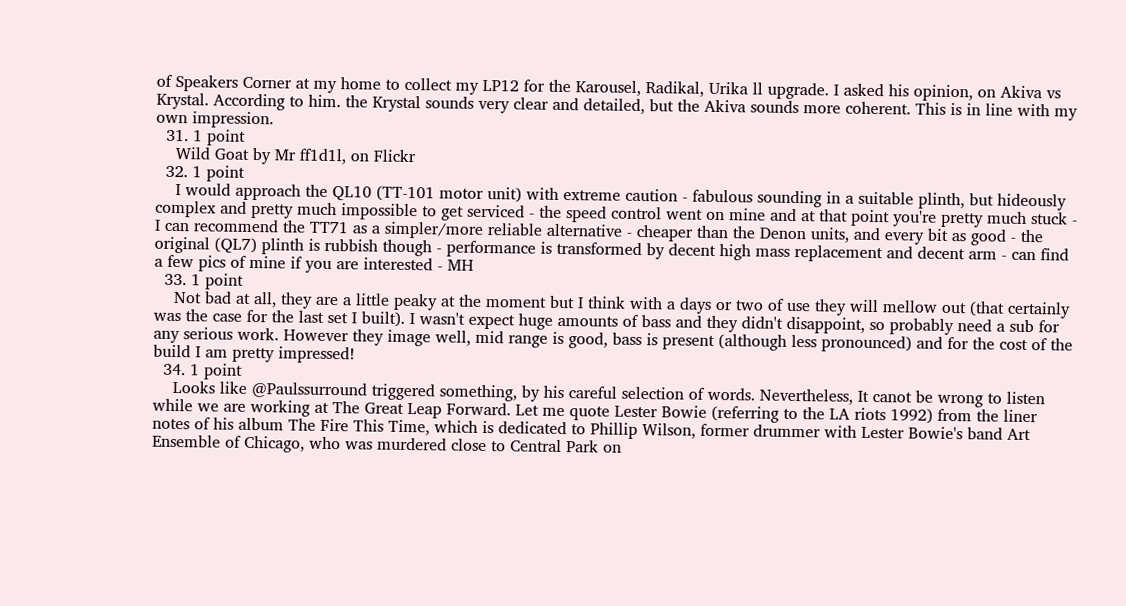of Speakers Corner at my home to collect my LP12 for the Karousel, Radikal, Urika ll upgrade. I asked his opinion, on Akiva vs Krystal. According to him. the Krystal sounds very clear and detailed, but the Akiva sounds more coherent. This is in line with my own impression.
  31. 1 point
    Wild Goat by Mr ff1d1l, on Flickr
  32. 1 point
    I would approach the QL10 (TT-101 motor unit) with extreme caution - fabulous sounding in a suitable plinth, but hideously complex and pretty much impossible to get serviced - the speed control went on mine and at that point you're pretty much stuck - I can recommend the TT71 as a simpler/more reliable alternative - cheaper than the Denon units, and every bit as good - the original (QL7) plinth is rubbish though - performance is transformed by decent high mass replacement and decent arm - can find a few pics of mine if you are interested - MH
  33. 1 point
    Not bad at all, they are a little peaky at the moment but I think with a days or two of use they will mellow out (that certainly was the case for the last set I built). I wasn't expect huge amounts of bass and they didn't disappoint, so probably need a sub for any serious work. However they image well, mid range is good, bass is present (although less pronounced) and for the cost of the build I am pretty impressed!
  34. 1 point
    Looks like @Paulssurround triggered something, by his careful selection of words. Nevertheless, It canot be wrong to listen while we are working at The Great Leap Forward. Let me quote Lester Bowie (referring to the LA riots 1992) from the liner notes of his album The Fire This Time, which is dedicated to Phillip Wilson, former drummer with Lester Bowie's band Art Ensemble of Chicago, who was murdered close to Central Park on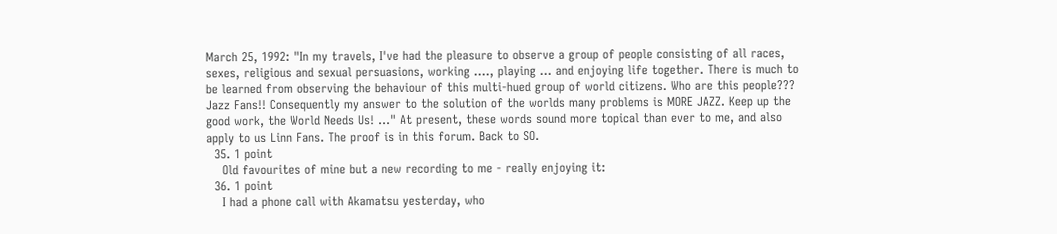March 25, 1992: "In my travels, I've had the pleasure to observe a group of people consisting of all races, sexes, religious and sexual persuasions, working ...., playing ... and enjoying life together. There is much to be learned from observing the behaviour of this multi-hued group of world citizens. Who are this people??? Jazz Fans!! Consequently my answer to the solution of the worlds many problems is MORE JAZZ. Keep up the good work, the World Needs Us! ..." At present, these words sound more topical than ever to me, and also apply to us Linn Fans. The proof is in this forum. Back to SO.
  35. 1 point
    Old favourites of mine but a new recording to me - really enjoying it:
  36. 1 point
    I had a phone call with Akamatsu yesterday, who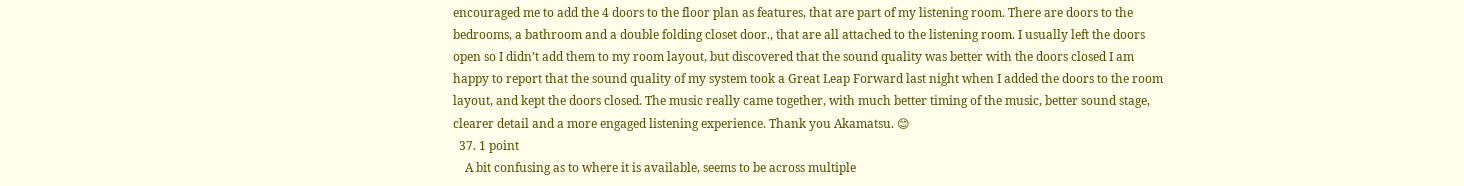encouraged me to add the 4 doors to the floor plan as features, that are part of my listening room. There are doors to the bedrooms, a bathroom and a double folding closet door., that are all attached to the listening room. I usually left the doors open so I didn’t add them to my room layout, but discovered that the sound quality was better with the doors closed I am happy to report that the sound quality of my system took a Great Leap Forward last night when I added the doors to the room layout, and kept the doors closed. The music really came together, with much better timing of the music, better sound stage, clearer detail and a more engaged listening experience. Thank you Akamatsu. 😊
  37. 1 point
    A bit confusing as to where it is available, seems to be across multiple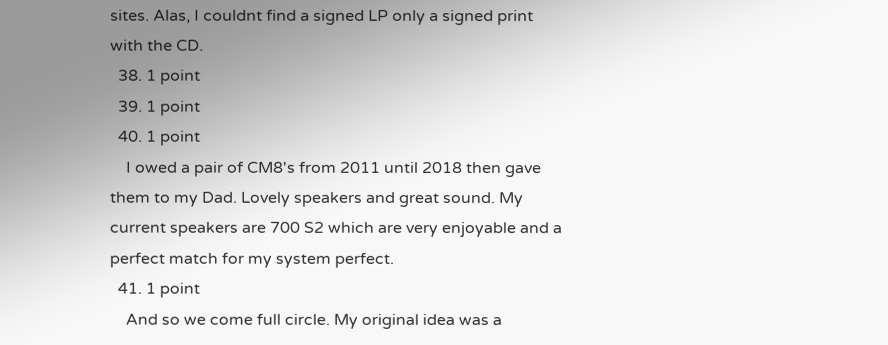sites. Alas, I couldnt find a signed LP only a signed print with the CD.
  38. 1 point
  39. 1 point
  40. 1 point
    I owed a pair of CM8's from 2011 until 2018 then gave them to my Dad. Lovely speakers and great sound. My current speakers are 700 S2 which are very enjoyable and a perfect match for my system perfect.
  41. 1 point
    And so we come full circle. My original idea was a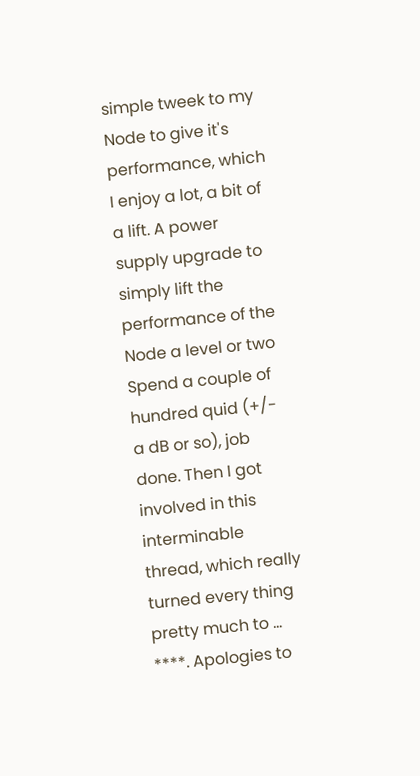simple tweek to my Node to give it's performance, which I enjoy a lot, a bit of a lift. A power supply upgrade to simply lift the performance of the Node a level or two Spend a couple of hundred quid (+/- a dB or so), job done. Then I got involved in this interminable thread, which really turned every thing pretty much to ... ****. Apologies to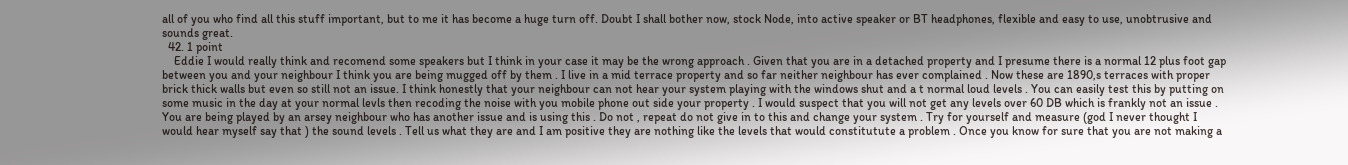all of you who find all this stuff important, but to me it has become a huge turn off. Doubt I shall bother now, stock Node, into active speaker or BT headphones, flexible and easy to use, unobtrusive and sounds great.
  42. 1 point
    Eddie I would really think and recomend some speakers but I think in your case it may be the wrong approach . Given that you are in a detached property and I presume there is a normal 12 plus foot gap between you and your neighbour I think you are being mugged off by them . I live in a mid terrace property and so far neither neighbour has ever complained . Now these are 1890,s terraces with proper brick thick walls but even so still not an issue. I think honestly that your neighbour can not hear your system playing with the windows shut and a t normal loud levels . You can easily test this by putting on some music in the day at your normal levls then recoding the noise with you mobile phone out side your property . I would suspect that you will not get any levels over 60 DB which is frankly not an issue . You are being played by an arsey neighbour who has another issue and is using this . Do not , repeat do not give in to this and change your system . Try for yourself and measure (god I never thought I would hear myself say that ) the sound levels . Tell us what they are and I am positive they are nothing like the levels that would constitutute a problem . Once you know for sure that you are not making a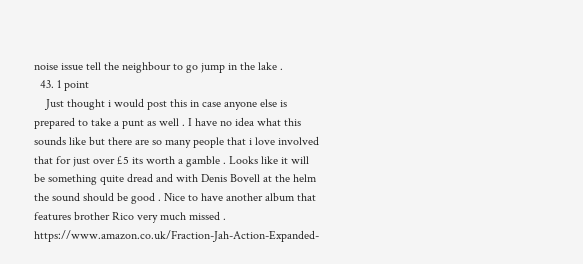noise issue tell the neighbour to go jump in the lake .
  43. 1 point
    Just thought i would post this in case anyone else is prepared to take a punt as well . I have no idea what this sounds like but there are so many people that i love involved that for just over £5 its worth a gamble . Looks like it will be something quite dread and with Denis Bovell at the helm the sound should be good . Nice to have another album that features brother Rico very much missed . https://www.amazon.co.uk/Fraction-Jah-Action-Expanded-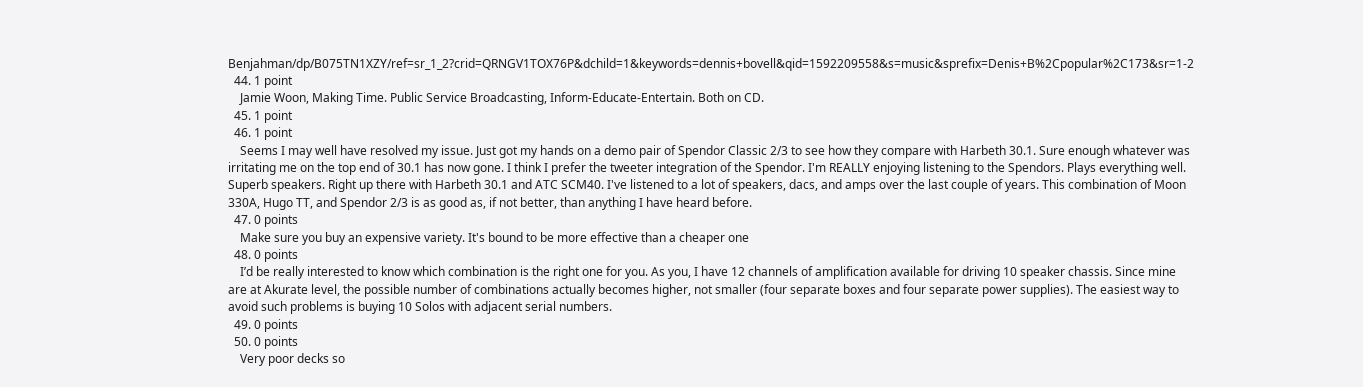Benjahman/dp/B075TN1XZY/ref=sr_1_2?crid=QRNGV1TOX76P&dchild=1&keywords=dennis+bovell&qid=1592209558&s=music&sprefix=Denis+B%2Cpopular%2C173&sr=1-2
  44. 1 point
    Jamie Woon, Making Time. Public Service Broadcasting, Inform-Educate-Entertain. Both on CD.
  45. 1 point
  46. 1 point
    Seems I may well have resolved my issue. Just got my hands on a demo pair of Spendor Classic 2/3 to see how they compare with Harbeth 30.1. Sure enough whatever was irritating me on the top end of 30.1 has now gone. I think I prefer the tweeter integration of the Spendor. I'm REALLY enjoying listening to the Spendors. Plays everything well. Superb speakers. Right up there with Harbeth 30.1 and ATC SCM40. I've listened to a lot of speakers, dacs, and amps over the last couple of years. This combination of Moon 330A, Hugo TT, and Spendor 2/3 is as good as, if not better, than anything I have heard before.
  47. 0 points
    Make sure you buy an expensive variety. It's bound to be more effective than a cheaper one
  48. 0 points
    I’d be really interested to know which combination is the right one for you. As you, I have 12 channels of amplification available for driving 10 speaker chassis. Since mine are at Akurate level, the possible number of combinations actually becomes higher, not smaller (four separate boxes and four separate power supplies). The easiest way to avoid such problems is buying 10 Solos with adjacent serial numbers.
  49. 0 points
  50. 0 points
    Very poor decks so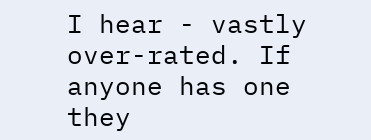I hear - vastly over-rated. If anyone has one they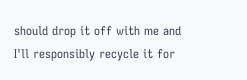should drop it off with me and I'll responsibly recycle it for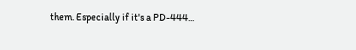them. Especially if it's a PD-444...